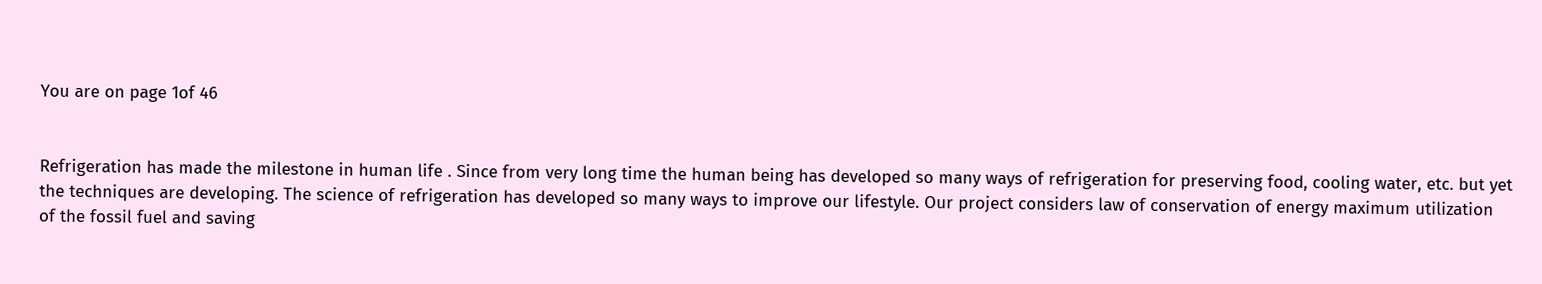You are on page 1of 46


Refrigeration has made the milestone in human life . Since from very long time the human being has developed so many ways of refrigeration for preserving food, cooling water, etc. but yet the techniques are developing. The science of refrigeration has developed so many ways to improve our lifestyle. Our project considers law of conservation of energy maximum utilization of the fossil fuel and saving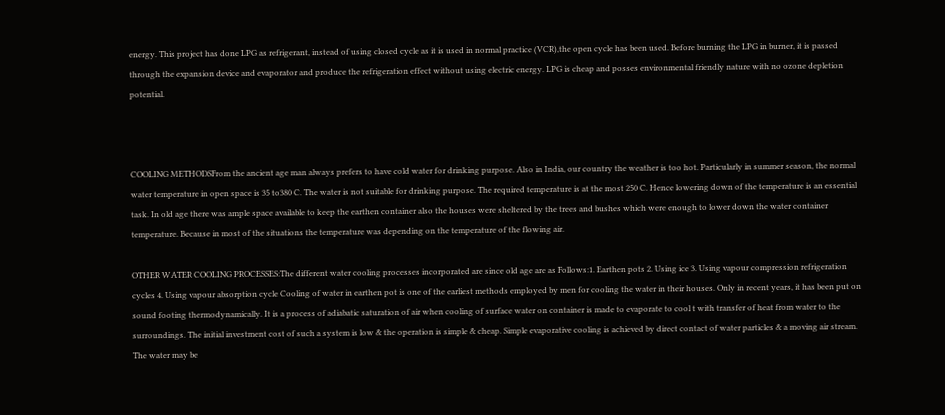energy. This project has done LPG as refrigerant, instead of using closed cycle as it is used in normal practice (VCR),the open cycle has been used. Before burning the LPG in burner, it is passed through the expansion device and evaporator and produce the refrigeration effect without using electric energy. LPG is cheap and posses environmental friendly nature with no ozone depletion potential.



COOLING METHODSFrom the ancient age man always prefers to have cold water for drinking purpose. Also in India, our country the weather is too hot. Particularly in summer season, the normal water temperature in open space is 35 to380 C. The water is not suitable for drinking purpose. The required temperature is at the most 250 C. Hence lowering down of the temperature is an essential task. In old age there was ample space available to keep the earthen container also the houses were sheltered by the trees and bushes which were enough to lower down the water container temperature. Because in most of the situations the temperature was depending on the temperature of the flowing air.

OTHER WATER COOLING PROCESSES:The different water cooling processes incorporated are since old age are as Follows:1. Earthen pots 2. Using ice 3. Using vapour compression refrigeration cycles 4. Using vapour absorption cycle Cooling of water in earthen pot is one of the earliest methods employed by men for cooling the water in their houses. Only in recent years, it has been put on sound footing thermodynamically. It is a process of adiabatic saturation of air when cooling of surface water on container is made to evaporate to cool t with transfer of heat from water to the surroundings. The initial investment cost of such a system is low & the operation is simple & cheap. Simple evaporative cooling is achieved by direct contact of water particles & a moving air stream. The water may be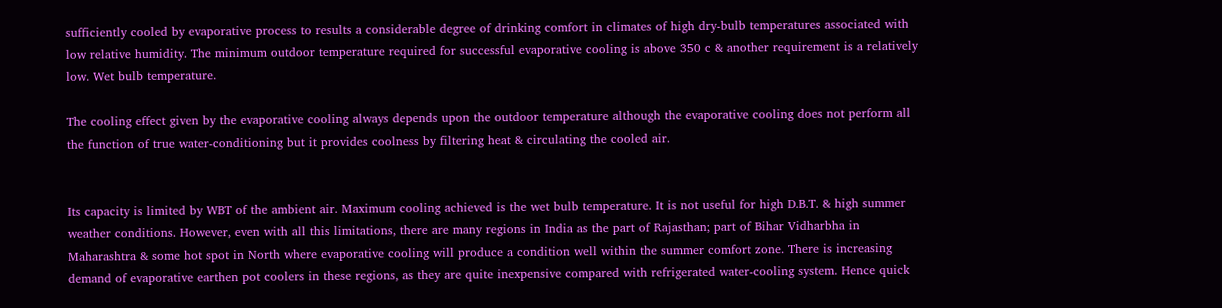sufficiently cooled by evaporative process to results a considerable degree of drinking comfort in climates of high dry-bulb temperatures associated with low relative humidity. The minimum outdoor temperature required for successful evaporative cooling is above 350 c & another requirement is a relatively low. Wet bulb temperature.

The cooling effect given by the evaporative cooling always depends upon the outdoor temperature although the evaporative cooling does not perform all the function of true water-conditioning but it provides coolness by filtering heat & circulating the cooled air.


Its capacity is limited by WBT of the ambient air. Maximum cooling achieved is the wet bulb temperature. It is not useful for high D.B.T. & high summer weather conditions. However, even with all this limitations, there are many regions in India as the part of Rajasthan; part of Bihar Vidharbha in Maharashtra & some hot spot in North where evaporative cooling will produce a condition well within the summer comfort zone. There is increasing demand of evaporative earthen pot coolers in these regions, as they are quite inexpensive compared with refrigerated water-cooling system. Hence quick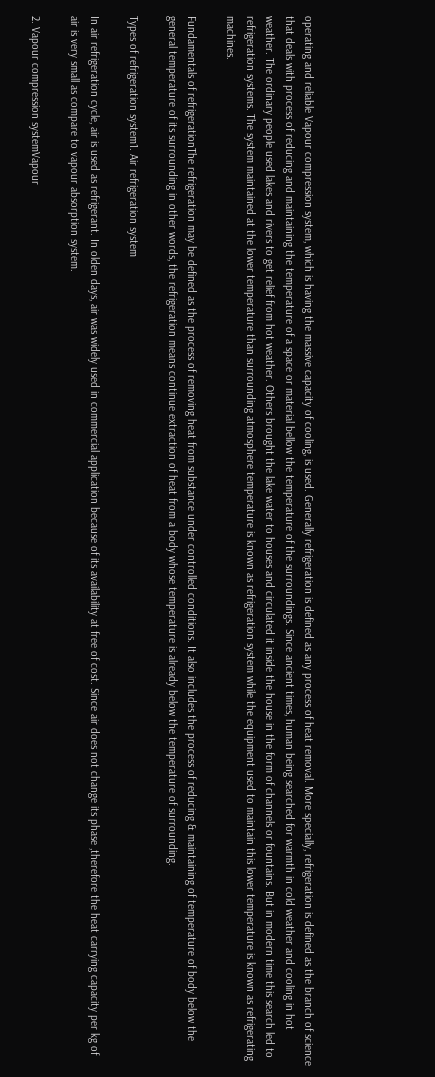operating and reliable Vapour compression system, which is having the massive capacity of cooling, is used. Generally refrigeration is defined as any process of heat removal. More specially, refrigeration is defined as the branch of science that deals with process of reducing and maintaining the temperature of a space or material bellow the temperature of the surroundings. Since ancient times, human being searched for warmth in cold weather and cooling in hot weather. The ordinary people used lakes and rivers to get relief from hot weather. Others brought the lake water to houses and circulated it inside the house in the form of channels or fountains. But in modern time this search led to refrigeration systems. The system maintained at the lower temperature than surrounding atmosphere temperature is known as refrigeration system while the equipment used to maintain this lower temperature is known as refrigerating machines.

Fundamentals of refrigerationThe refrigeration may be defined as the process of removing heat from substance under controlled conditions. It also includes the process of reducing & maintaining of temperature of body below the general temperature of its surrounding in other words, the refrigeration means continue extraction of heat from a body whose temperature is already below the temperature of surrounding.

Types of refrigeration system1. Air refrigeration system

In air refrigeration cycle, air is used as refrigerant. In olden days, air was widely used in commercial application because of its availability at free of cost. Since air does not change its phase ,therefore the heat carrying capacity per kg of air is very small as compare to vapour absorption system.

2. Vapour compression systemVapour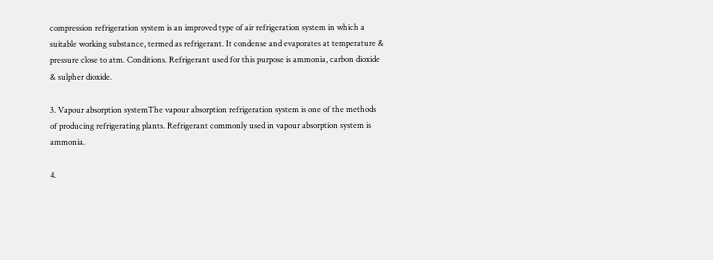compression refrigeration system is an improved type of air refrigeration system in which a suitable working substance, termed as refrigerant. It condense and evaporates at temperature & pressure close to atm. Conditions. Refrigerant used for this purpose is ammonia, carbon dioxide & sulpher dioxide.

3. Vapour absorption systemThe vapour absorption refrigeration system is one of the methods of producing refrigerating plants. Refrigerant commonly used in vapour absorption system is ammonia.

4.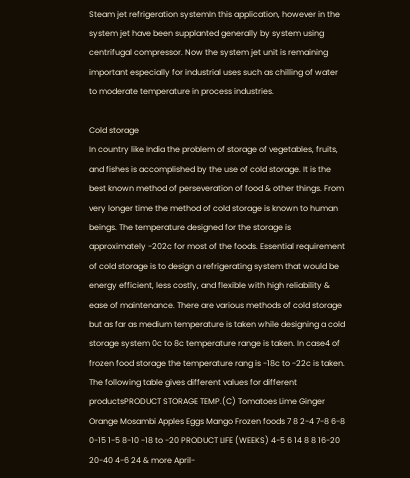Steam jet refrigeration systemIn this application, however in the system jet have been supplanted generally by system using centrifugal compressor. Now the system jet unit is remaining important especially for industrial uses such as chilling of water to moderate temperature in process industries.

Cold storage
In country like India the problem of storage of vegetables, fruits, and fishes is accomplished by the use of cold storage. It is the best known method of perseveration of food & other things. From very longer time the method of cold storage is known to human beings. The temperature designed for the storage is approximately -202c for most of the foods. Essential requirement of cold storage is to design a refrigerating system that would be energy efficient, less costly, and flexible with high reliability & ease of maintenance. There are various methods of cold storage but as far as medium temperature is taken while designing a cold storage system 0c to 8c temperature range is taken. In case4 of frozen food storage the temperature rang is -18c to -22c is taken. The following table gives different values for different productsPRODUCT STORAGE TEMP.(C) Tomatoes Lime Ginger Orange Mosambi Apples Eggs Mango Frozen foods 7 8 2-4 7-8 6-8 0-15 1-5 8-10 -18 to -20 PRODUCT LIFE (WEEKS) 4-5 6 14 8 8 16-20 20-40 4-6 24 & more April-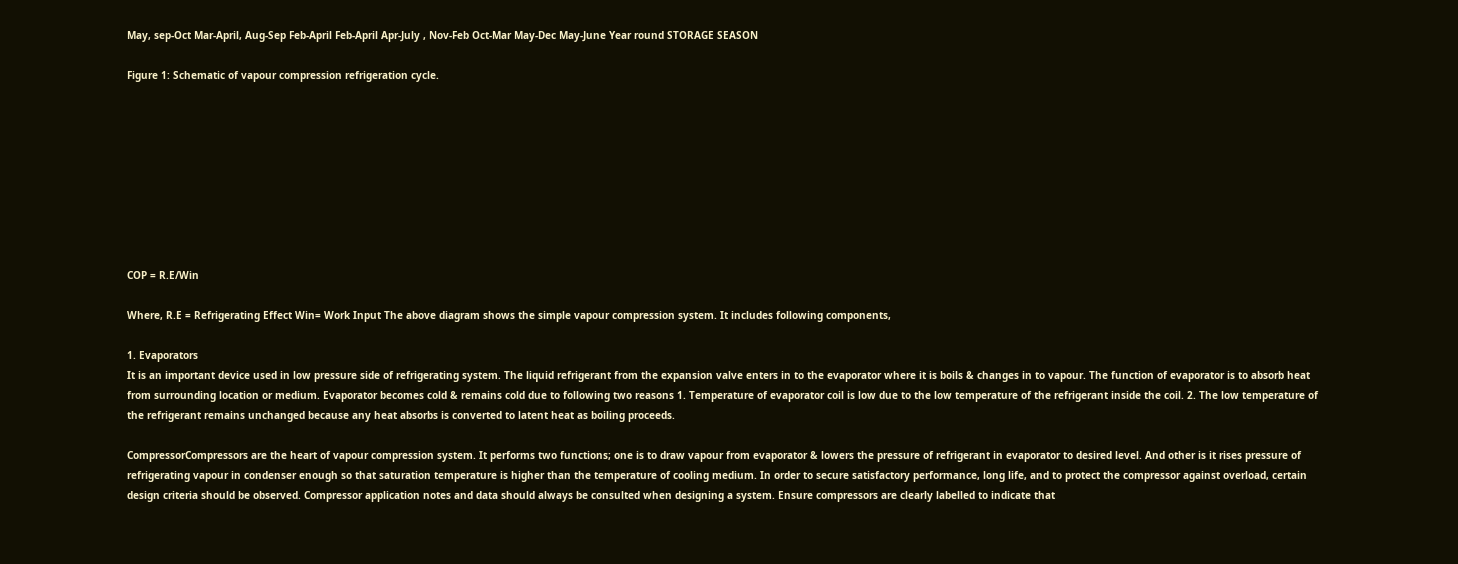May, sep-Oct Mar-April, Aug-Sep Feb-April Feb-April Apr-July , Nov-Feb Oct-Mar May-Dec May-June Year round STORAGE SEASON

Figure 1: Schematic of vapour compression refrigeration cycle.









COP = R.E/Win

Where, R.E = Refrigerating Effect Win= Work Input The above diagram shows the simple vapour compression system. It includes following components,

1. Evaporators
It is an important device used in low pressure side of refrigerating system. The liquid refrigerant from the expansion valve enters in to the evaporator where it is boils & changes in to vapour. The function of evaporator is to absorb heat from surrounding location or medium. Evaporator becomes cold & remains cold due to following two reasons 1. Temperature of evaporator coil is low due to the low temperature of the refrigerant inside the coil. 2. The low temperature of the refrigerant remains unchanged because any heat absorbs is converted to latent heat as boiling proceeds.

CompressorCompressors are the heart of vapour compression system. It performs two functions; one is to draw vapour from evaporator & lowers the pressure of refrigerant in evaporator to desired level. And other is it rises pressure of refrigerating vapour in condenser enough so that saturation temperature is higher than the temperature of cooling medium. In order to secure satisfactory performance, long life, and to protect the compressor against overload, certain design criteria should be observed. Compressor application notes and data should always be consulted when designing a system. Ensure compressors are clearly labelled to indicate that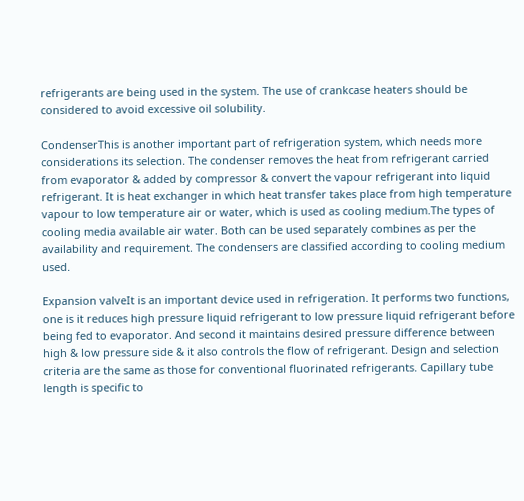refrigerants are being used in the system. The use of crankcase heaters should be considered to avoid excessive oil solubility.

CondenserThis is another important part of refrigeration system, which needs more considerations its selection. The condenser removes the heat from refrigerant carried from evaporator & added by compressor & convert the vapour refrigerant into liquid refrigerant. It is heat exchanger in which heat transfer takes place from high temperature vapour to low temperature air or water, which is used as cooling medium.The types of cooling media available air water. Both can be used separately combines as per the availability and requirement. The condensers are classified according to cooling medium used.

Expansion valveIt is an important device used in refrigeration. It performs two functions, one is it reduces high pressure liquid refrigerant to low pressure liquid refrigerant before being fed to evaporator. And second it maintains desired pressure difference between high & low pressure side & it also controls the flow of refrigerant. Design and selection criteria are the same as those for conventional fluorinated refrigerants. Capillary tube length is specific to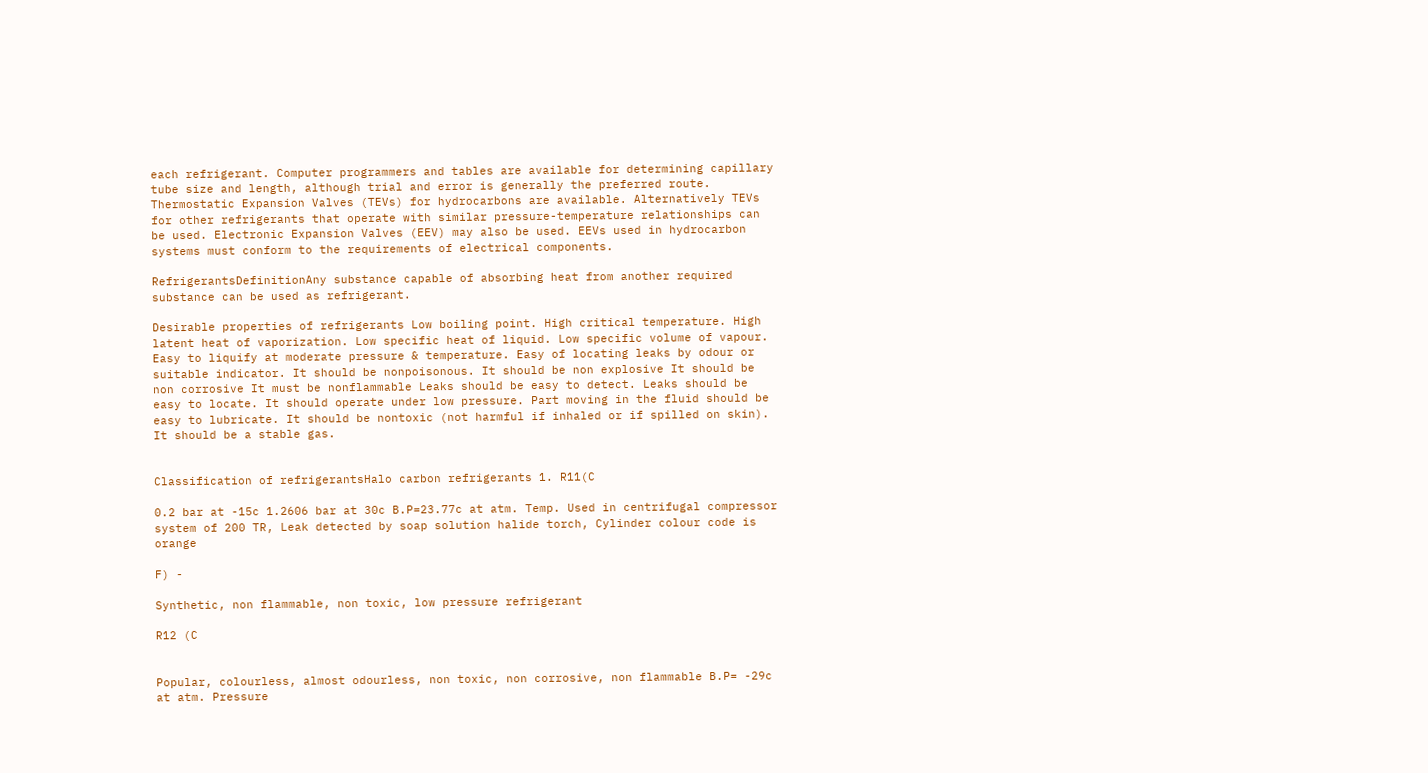each refrigerant. Computer programmers and tables are available for determining capillary tube size and length, although trial and error is generally the preferred route. Thermostatic Expansion Valves (TEVs) for hydrocarbons are available. Alternatively TEVs for other refrigerants that operate with similar pressure-temperature relationships can be used. Electronic Expansion Valves (EEV) may also be used. EEVs used in hydrocarbon systems must conform to the requirements of electrical components.

RefrigerantsDefinitionAny substance capable of absorbing heat from another required substance can be used as refrigerant.

Desirable properties of refrigerants Low boiling point. High critical temperature. High latent heat of vaporization. Low specific heat of liquid. Low specific volume of vapour. Easy to liquify at moderate pressure & temperature. Easy of locating leaks by odour or suitable indicator. It should be nonpoisonous. It should be non explosive It should be non corrosive It must be nonflammable Leaks should be easy to detect. Leaks should be easy to locate. It should operate under low pressure. Part moving in the fluid should be easy to lubricate. It should be nontoxic (not harmful if inhaled or if spilled on skin). It should be a stable gas.


Classification of refrigerantsHalo carbon refrigerants 1. R11(C

0.2 bar at -15c 1.2606 bar at 30c B.P=23.77c at atm. Temp. Used in centrifugal compressor system of 200 TR, Leak detected by soap solution halide torch, Cylinder colour code is orange

F) -

Synthetic, non flammable, non toxic, low pressure refrigerant

R12 (C


Popular, colourless, almost odourless, non toxic, non corrosive, non flammable B.P= -29c at atm. Pressure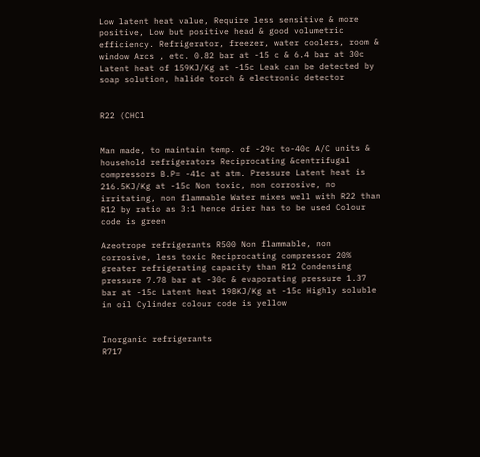Low latent heat value, Require less sensitive & more positive, Low but positive head & good volumetric efficiency. Refrigerator, freezer, water coolers, room & window Arcs , etc. 0.82 bar at -15 c & 6.4 bar at 30c Latent heat of 159KJ/Kg at -15c Leak can be detected by soap solution, halide torch & electronic detector


R22 (CHCl


Man made, to maintain temp. of -29c to-40c A/C units & household refrigerators Reciprocating &centrifugal compressors B.P= -41c at atm. Pressure Latent heat is 216.5KJ/Kg at -15c Non toxic, non corrosive, no irritating, non flammable Water mixes well with R22 than R12 by ratio as 3:1 hence drier has to be used Colour code is green

Azeotrope refrigerants R500 Non flammable, non corrosive, less toxic Reciprocating compressor 20% greater refrigerating capacity than R12 Condensing pressure 7.78 bar at -30c & evaporating pressure 1.37 bar at -15c Latent heat 198KJ/Kg at -15c Highly soluble in oil Cylinder colour code is yellow


Inorganic refrigerants
R717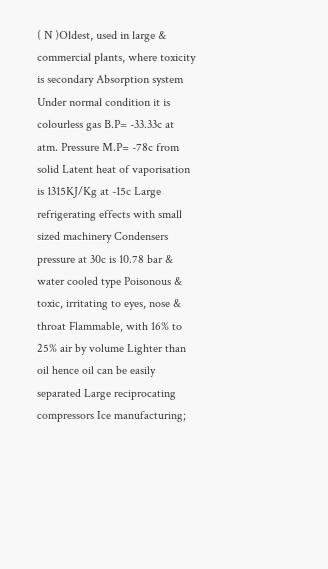( N )Oldest, used in large & commercial plants, where toxicity is secondary Absorption system Under normal condition it is colourless gas B.P= -33.33c at atm. Pressure M.P= -78c from solid Latent heat of vaporisation is 1315KJ/Kg at -15c Large refrigerating effects with small sized machinery Condensers pressure at 30c is 10.78 bar & water cooled type Poisonous & toxic, irritating to eyes, nose & throat Flammable, with 16% to 25% air by volume Lighter than oil hence oil can be easily separated Large reciprocating compressors Ice manufacturing;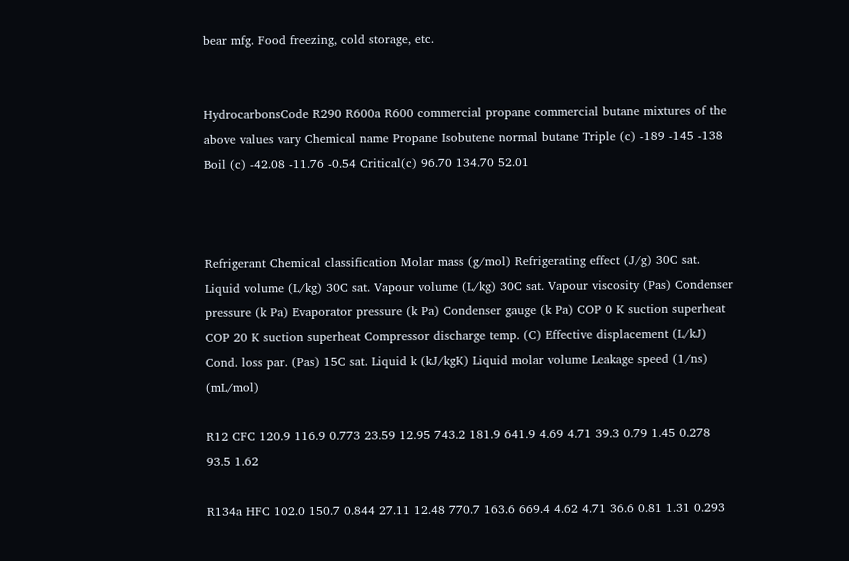bear mfg. Food freezing, cold storage, etc.


HydrocarbonsCode R290 R600a R600 commercial propane commercial butane mixtures of the above values vary Chemical name Propane Isobutene normal butane Triple (c) -189 -145 -138 Boil (c) -42.08 -11.76 -0.54 Critical(c) 96.70 134.70 52.01



Refrigerant Chemical classification Molar mass (g/mol) Refrigerating effect (J/g) 30C sat. Liquid volume (L/kg) 30C sat. Vapour volume (L/kg) 30C sat. Vapour viscosity (Pas) Condenser pressure (k Pa) Evaporator pressure (k Pa) Condenser gauge (k Pa) COP 0 K suction superheat COP 20 K suction superheat Compressor discharge temp. (C) Effective displacement (L/kJ) Cond. loss par. (Pas) 15C sat. Liquid k (kJ/kgK) Liquid molar volume Leakage speed (1/ns) (mL/mol)

R12 CFC 120.9 116.9 0.773 23.59 12.95 743.2 181.9 641.9 4.69 4.71 39.3 0.79 1.45 0.278 93.5 1.62

R134a HFC 102.0 150.7 0.844 27.11 12.48 770.7 163.6 669.4 4.62 4.71 36.6 0.81 1.31 0.293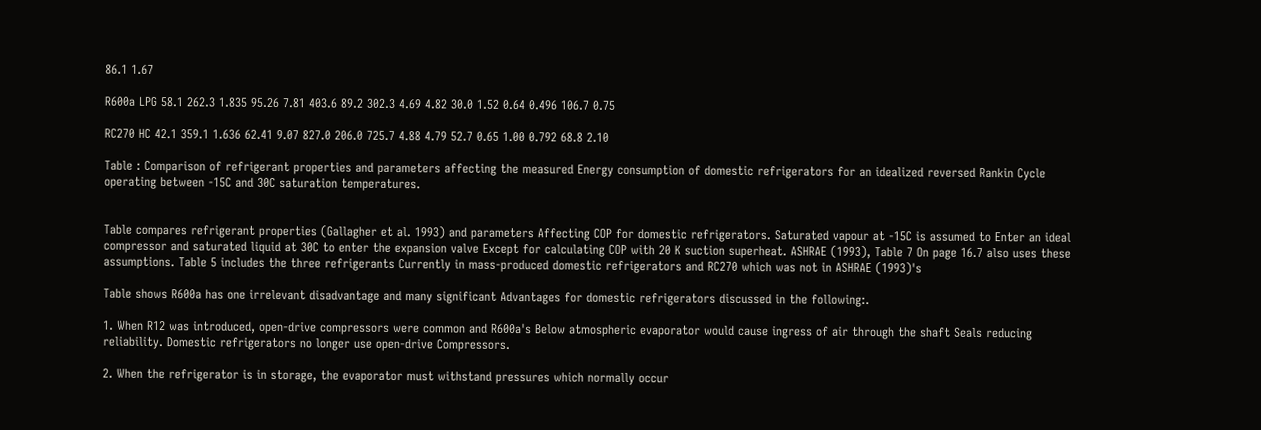86.1 1.67

R600a LPG 58.1 262.3 1.835 95.26 7.81 403.6 89.2 302.3 4.69 4.82 30.0 1.52 0.64 0.496 106.7 0.75

RC270 HC 42.1 359.1 1.636 62.41 9.07 827.0 206.0 725.7 4.88 4.79 52.7 0.65 1.00 0.792 68.8 2.10

Table : Comparison of refrigerant properties and parameters affecting the measured Energy consumption of domestic refrigerators for an idealized reversed Rankin Cycle operating between -15C and 30C saturation temperatures.


Table compares refrigerant properties (Gallagher et al. 1993) and parameters Affecting COP for domestic refrigerators. Saturated vapour at -15C is assumed to Enter an ideal compressor and saturated liquid at 30C to enter the expansion valve Except for calculating COP with 20 K suction superheat. ASHRAE (1993), Table 7 On page 16.7 also uses these assumptions. Table 5 includes the three refrigerants Currently in mass-produced domestic refrigerators and RC270 which was not in ASHRAE (1993)'s

Table shows R600a has one irrelevant disadvantage and many significant Advantages for domestic refrigerators discussed in the following:.

1. When R12 was introduced, open-drive compressors were common and R600a's Below atmospheric evaporator would cause ingress of air through the shaft Seals reducing reliability. Domestic refrigerators no longer use open-drive Compressors.

2. When the refrigerator is in storage, the evaporator must withstand pressures which normally occur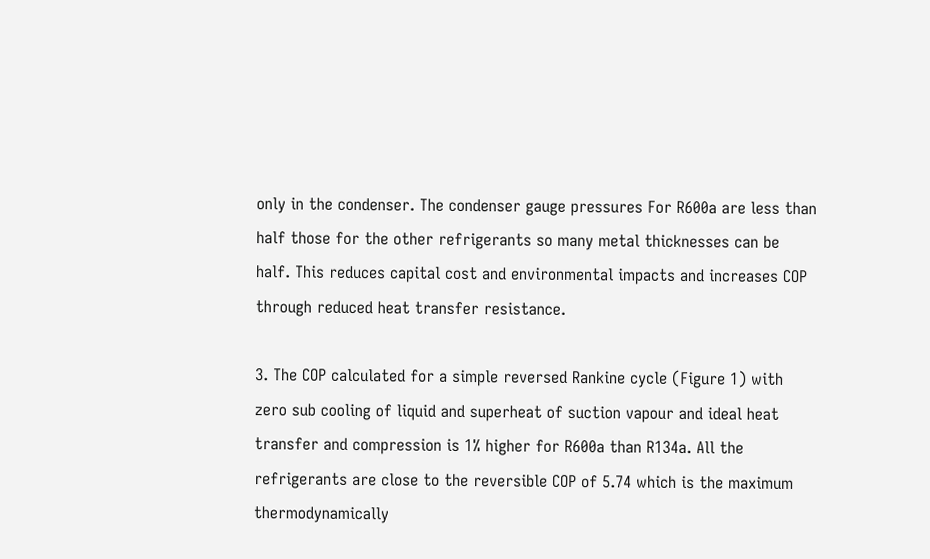only in the condenser. The condenser gauge pressures For R600a are less than half those for the other refrigerants so many metal thicknesses can be half. This reduces capital cost and environmental impacts and increases COP through reduced heat transfer resistance.

3. The COP calculated for a simple reversed Rankine cycle (Figure 1) with zero sub cooling of liquid and superheat of suction vapour and ideal heat transfer and compression is 1% higher for R600a than R134a. All the refrigerants are close to the reversible COP of 5.74 which is the maximum thermodynamically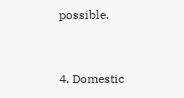possible.


4. Domestic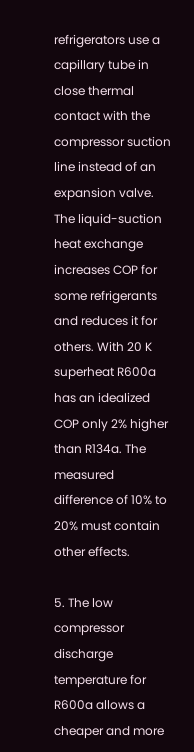refrigerators use a capillary tube in close thermal contact with the compressor suction line instead of an expansion valve. The liquid-suction heat exchange increases COP for some refrigerants and reduces it for others. With 20 K superheat R600a has an idealized COP only 2% higher than R134a. The measured difference of 10% to 20% must contain other effects.

5. The low compressor discharge temperature for R600a allows a cheaper and more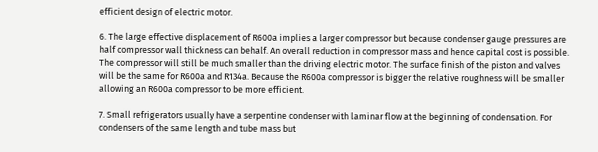efficient design of electric motor.

6. The large effective displacement of R600a implies a larger compressor but because condenser gauge pressures are half compressor wall thickness can behalf. An overall reduction in compressor mass and hence capital cost is possible. The compressor will still be much smaller than the driving electric motor. The surface finish of the piston and valves will be the same for R600a and R134a. Because the R600a compressor is bigger the relative roughness will be smaller allowing an R600a compressor to be more efficient.

7. Small refrigerators usually have a serpentine condenser with laminar flow at the beginning of condensation. For condensers of the same length and tube mass but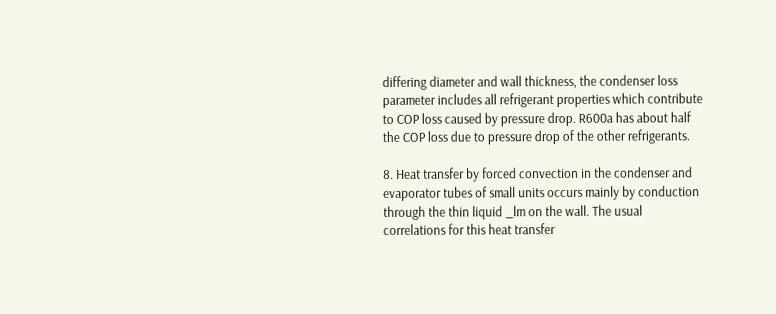differing diameter and wall thickness, the condenser loss parameter includes all refrigerant properties which contribute to COP loss caused by pressure drop. R600a has about half the COP loss due to pressure drop of the other refrigerants.

8. Heat transfer by forced convection in the condenser and evaporator tubes of small units occurs mainly by conduction through the thin liquid _lm on the wall. The usual correlations for this heat transfer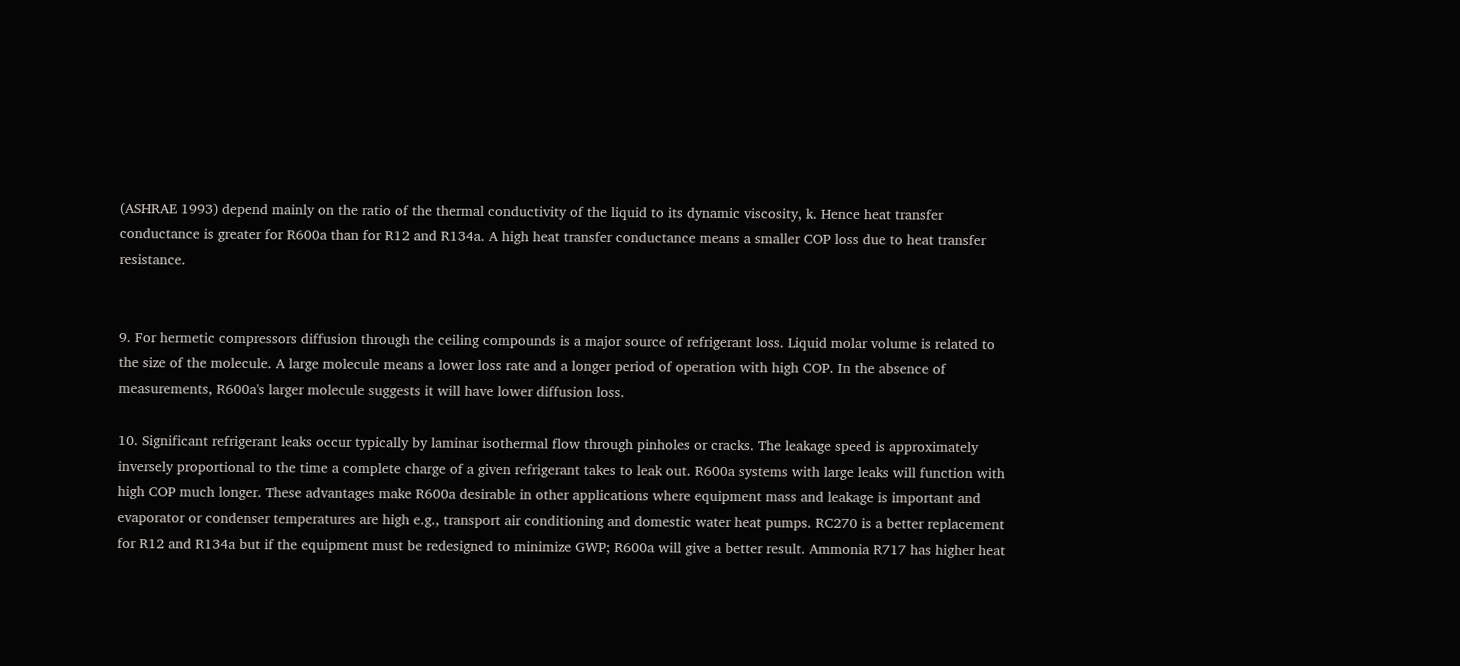(ASHRAE 1993) depend mainly on the ratio of the thermal conductivity of the liquid to its dynamic viscosity, k. Hence heat transfer conductance is greater for R600a than for R12 and R134a. A high heat transfer conductance means a smaller COP loss due to heat transfer resistance.


9. For hermetic compressors diffusion through the ceiling compounds is a major source of refrigerant loss. Liquid molar volume is related to the size of the molecule. A large molecule means a lower loss rate and a longer period of operation with high COP. In the absence of measurements, R600a's larger molecule suggests it will have lower diffusion loss.

10. Significant refrigerant leaks occur typically by laminar isothermal flow through pinholes or cracks. The leakage speed is approximately inversely proportional to the time a complete charge of a given refrigerant takes to leak out. R600a systems with large leaks will function with high COP much longer. These advantages make R600a desirable in other applications where equipment mass and leakage is important and evaporator or condenser temperatures are high e.g., transport air conditioning and domestic water heat pumps. RC270 is a better replacement for R12 and R134a but if the equipment must be redesigned to minimize GWP; R600a will give a better result. Ammonia R717 has higher heat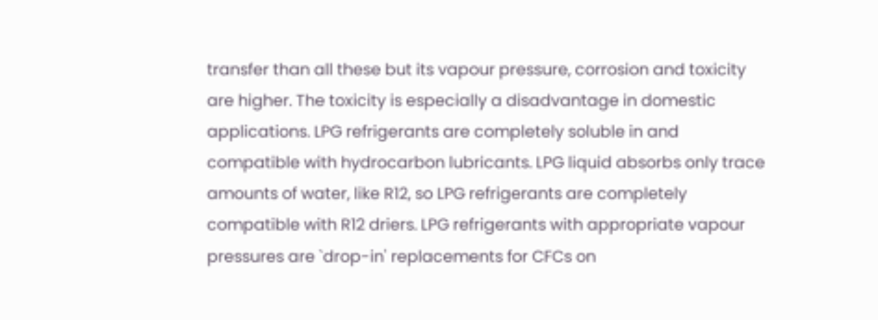transfer than all these but its vapour pressure, corrosion and toxicity are higher. The toxicity is especially a disadvantage in domestic applications. LPG refrigerants are completely soluble in and compatible with hydrocarbon lubricants. LPG liquid absorbs only trace amounts of water, like R12, so LPG refrigerants are completely compatible with R12 driers. LPG refrigerants with appropriate vapour pressures are `drop-in' replacements for CFCs on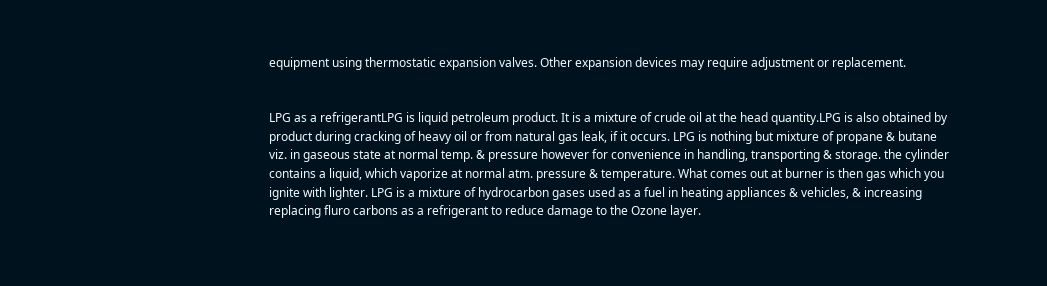equipment using thermostatic expansion valves. Other expansion devices may require adjustment or replacement.


LPG as a refrigerantLPG is liquid petroleum product. It is a mixture of crude oil at the head quantity.LPG is also obtained by product during cracking of heavy oil or from natural gas leak, if it occurs. LPG is nothing but mixture of propane & butane viz. in gaseous state at normal temp. & pressure however for convenience in handling, transporting & storage. the cylinder contains a liquid, which vaporize at normal atm. pressure & temperature. What comes out at burner is then gas which you ignite with lighter. LPG is a mixture of hydrocarbon gases used as a fuel in heating appliances & vehicles, & increasing replacing fluro carbons as a refrigerant to reduce damage to the Ozone layer.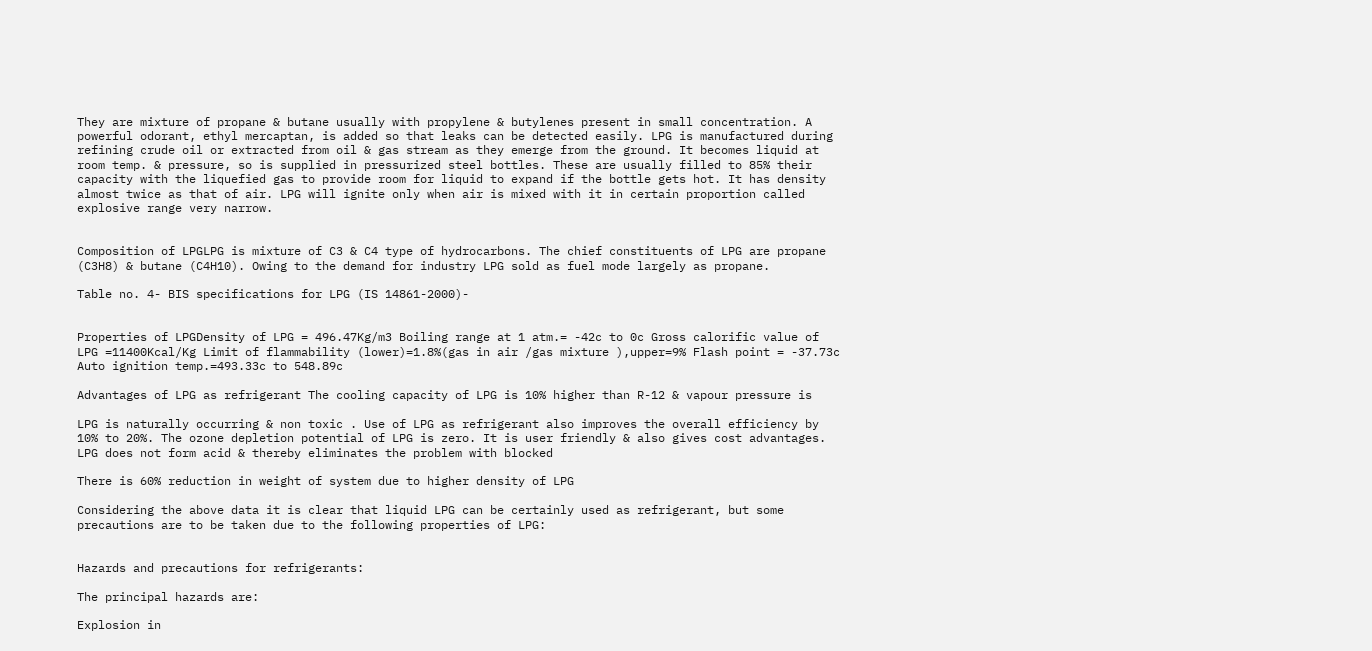They are mixture of propane & butane usually with propylene & butylenes present in small concentration. A powerful odorant, ethyl mercaptan, is added so that leaks can be detected easily. LPG is manufactured during refining crude oil or extracted from oil & gas stream as they emerge from the ground. It becomes liquid at room temp. & pressure, so is supplied in pressurized steel bottles. These are usually filled to 85% their capacity with the liquefied gas to provide room for liquid to expand if the bottle gets hot. It has density almost twice as that of air. LPG will ignite only when air is mixed with it in certain proportion called explosive range very narrow.


Composition of LPGLPG is mixture of C3 & C4 type of hydrocarbons. The chief constituents of LPG are propane (C3H8) & butane (C4H10). Owing to the demand for industry LPG sold as fuel mode largely as propane.

Table no. 4- BIS specifications for LPG (IS 14861-2000)-


Properties of LPGDensity of LPG = 496.47Kg/m3 Boiling range at 1 atm.= -42c to 0c Gross calorific value of LPG =11400Kcal/Kg Limit of flammability (lower)=1.8%(gas in air /gas mixture ),upper=9% Flash point = -37.73c Auto ignition temp.=493.33c to 548.89c

Advantages of LPG as refrigerant The cooling capacity of LPG is 10% higher than R-12 & vapour pressure is

LPG is naturally occurring & non toxic . Use of LPG as refrigerant also improves the overall efficiency by 10% to 20%. The ozone depletion potential of LPG is zero. It is user friendly & also gives cost advantages. LPG does not form acid & thereby eliminates the problem with blocked

There is 60% reduction in weight of system due to higher density of LPG

Considering the above data it is clear that liquid LPG can be certainly used as refrigerant, but some precautions are to be taken due to the following properties of LPG:


Hazards and precautions for refrigerants:

The principal hazards are:

Explosion in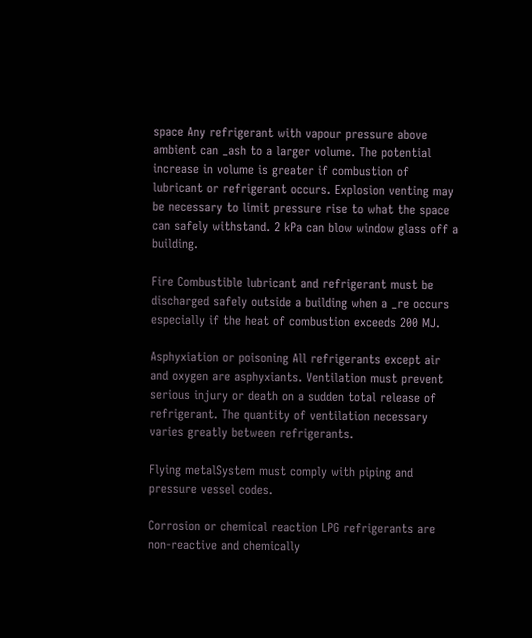space Any refrigerant with vapour pressure above ambient can _ash to a larger volume. The potential increase in volume is greater if combustion of lubricant or refrigerant occurs. Explosion venting may be necessary to limit pressure rise to what the space can safely withstand. 2 kPa can blow window glass off a building.

Fire Combustible lubricant and refrigerant must be discharged safely outside a building when a _re occurs especially if the heat of combustion exceeds 200 MJ.

Asphyxiation or poisoning All refrigerants except air and oxygen are asphyxiants. Ventilation must prevent serious injury or death on a sudden total release of refrigerant. The quantity of ventilation necessary varies greatly between refrigerants.

Flying metalSystem must comply with piping and pressure vessel codes.

Corrosion or chemical reaction LPG refrigerants are non-reactive and chemically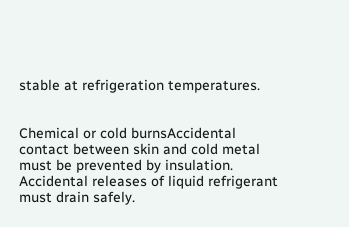stable at refrigeration temperatures.


Chemical or cold burnsAccidental contact between skin and cold metal must be prevented by insulation. Accidental releases of liquid refrigerant must drain safely.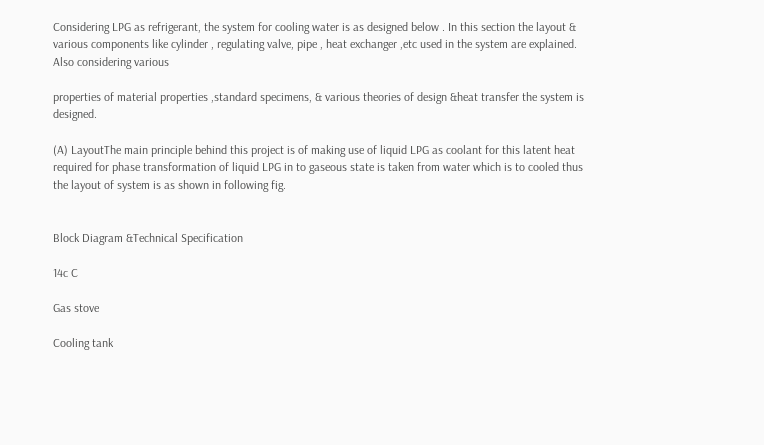Considering LPG as refrigerant, the system for cooling water is as designed below . In this section the layout & various components like cylinder , regulating valve, pipe , heat exchanger ,etc used in the system are explained. Also considering various

properties of material properties ,standard specimens, & various theories of design &heat transfer the system is designed.

(A) LayoutThe main principle behind this project is of making use of liquid LPG as coolant for this latent heat required for phase transformation of liquid LPG in to gaseous state is taken from water which is to cooled thus the layout of system is as shown in following fig.


Block Diagram &Technical Specification

14c C

Gas stove

Cooling tank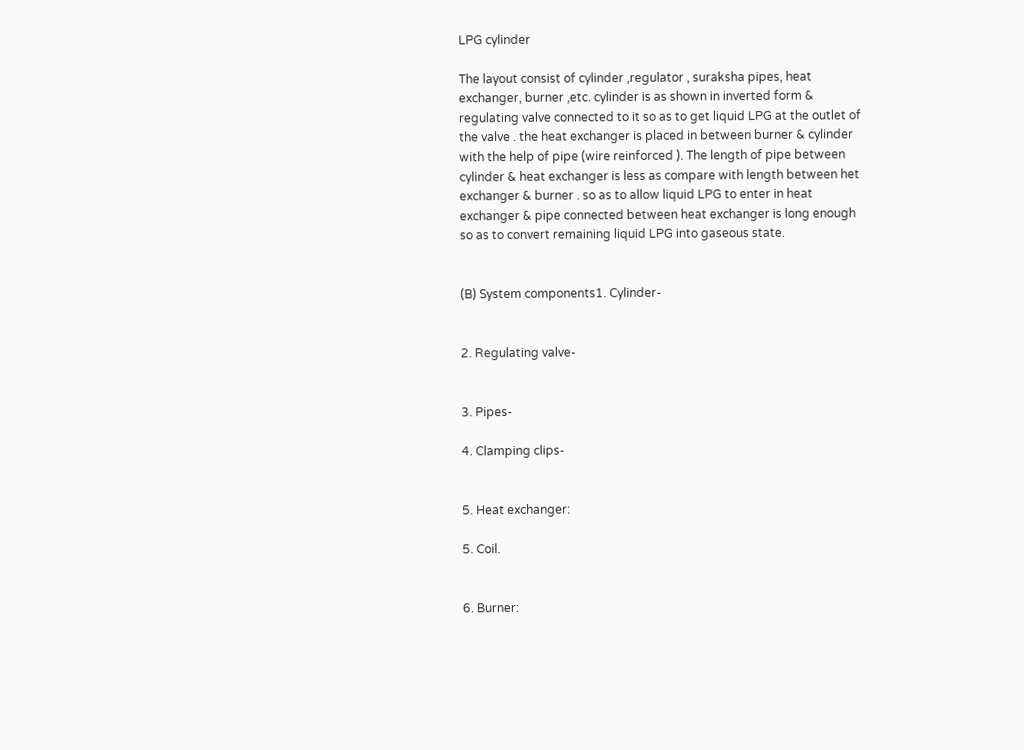LPG cylinder

The layout consist of cylinder ,regulator , suraksha pipes, heat exchanger, burner ,etc. cylinder is as shown in inverted form & regulating valve connected to it so as to get liquid LPG at the outlet of the valve . the heat exchanger is placed in between burner & cylinder with the help of pipe (wire reinforced ). The length of pipe between cylinder & heat exchanger is less as compare with length between het exchanger & burner . so as to allow liquid LPG to enter in heat exchanger & pipe connected between heat exchanger is long enough so as to convert remaining liquid LPG into gaseous state.


(B) System components1. Cylinder-


2. Regulating valve-


3. Pipes-

4. Clamping clips-


5. Heat exchanger:

5. Coil.


6. Burner: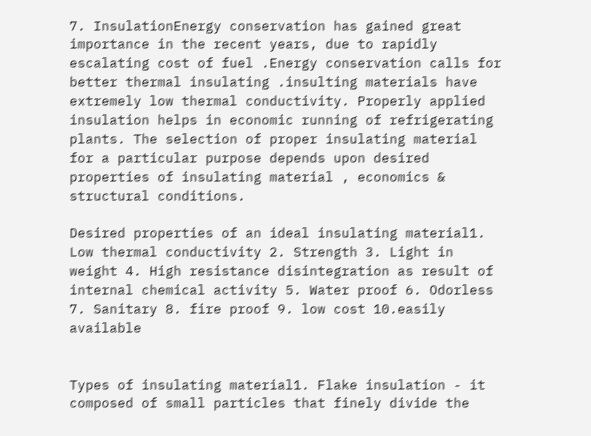7. InsulationEnergy conservation has gained great importance in the recent years, due to rapidly escalating cost of fuel .Energy conservation calls for better thermal insulating .insulting materials have extremely low thermal conductivity. Properly applied insulation helps in economic running of refrigerating plants. The selection of proper insulating material for a particular purpose depends upon desired properties of insulating material , economics & structural conditions.

Desired properties of an ideal insulating material1. Low thermal conductivity 2. Strength 3. Light in weight 4. High resistance disintegration as result of internal chemical activity 5. Water proof 6. Odorless 7. Sanitary 8. fire proof 9. low cost 10.easily available


Types of insulating material1. Flake insulation - it composed of small particles that finely divide the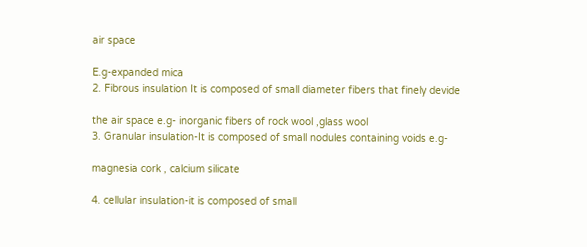air space

E.g-expanded mica
2. Fibrous insulation It is composed of small diameter fibers that finely devide

the air space e.g- inorganic fibers of rock wool ,glass wool
3. Granular insulation-It is composed of small nodules containing voids e.g-

magnesia cork , calcium silicate

4. cellular insulation-it is composed of small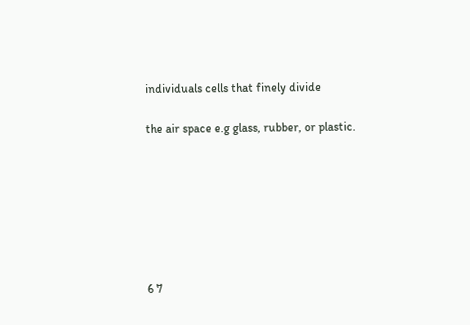individuals cells that finely divide

the air space e.g glass, rubber, or plastic.







6 7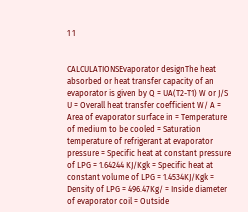1 1


CALCULATIONSEvaporator designThe heat absorbed or heat transfer capacity of an evaporator is given by Q = UA(T2-T1) W or J/S U = Overall heat transfer coefficient W/ A = Area of evaporator surface in = Temperature of medium to be cooled = Saturation temperature of refrigerant at evaporator pressure = Specific heat at constant pressure of LPG = 1.64244 KJ/Kgk = Specific heat at constant volume of LPG = 1.4534KJ/Kgk = Density of LPG = 496.47Kg/ = Inside diameter of evaporator coil = Outside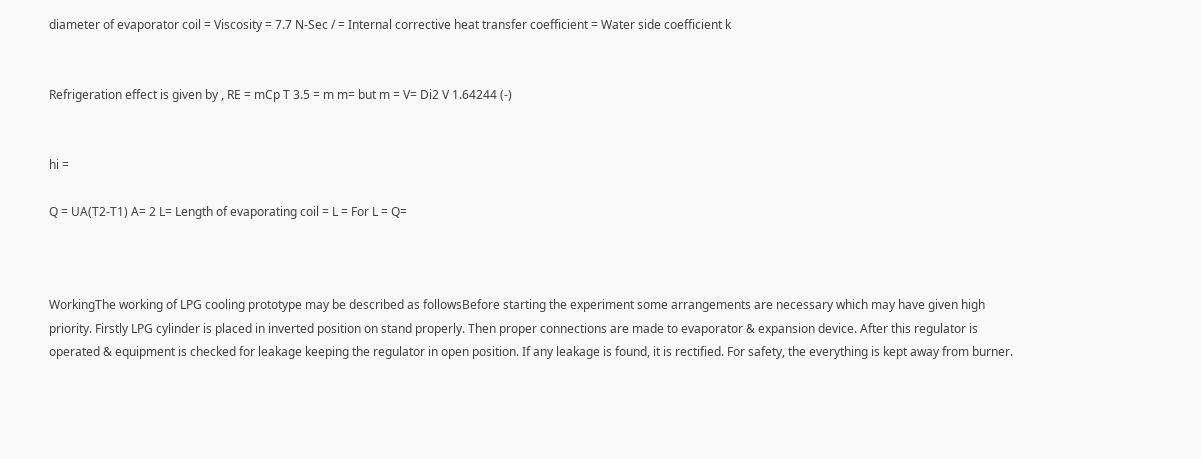diameter of evaporator coil = Viscosity = 7.7 N-Sec / = Internal corrective heat transfer coefficient = Water side coefficient k


Refrigeration effect is given by , RE = mCp T 3.5 = m m= but m = V= Di2 V 1.64244 (-)


hi =

Q = UA(T2-T1) A= 2 L= Length of evaporating coil = L = For L = Q=



WorkingThe working of LPG cooling prototype may be described as followsBefore starting the experiment some arrangements are necessary which may have given high priority. Firstly LPG cylinder is placed in inverted position on stand properly. Then proper connections are made to evaporator & expansion device. After this regulator is operated & equipment is checked for leakage keeping the regulator in open position. If any leakage is found, it is rectified. For safety, the everything is kept away from burner.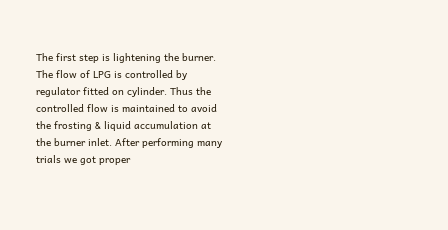The first step is lightening the burner. The flow of LPG is controlled by regulator fitted on cylinder. Thus the controlled flow is maintained to avoid the frosting & liquid accumulation at the burner inlet. After performing many trials we got proper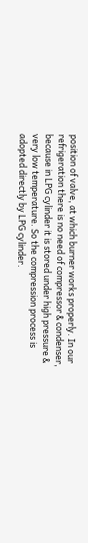position of valve, at which burner works properly. In our refrigeration there is no need of compressor & condenser, because in LPG cylinder it is stored under high pressure & very low temperature. So the compression process is adopted directly by LPG cylinder.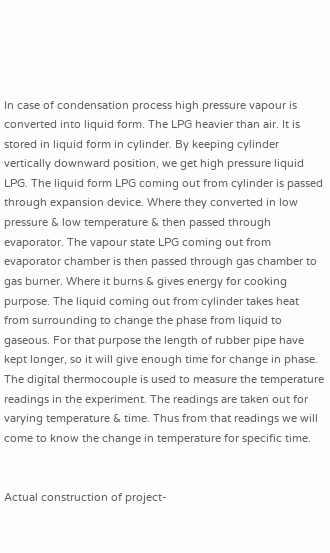In case of condensation process high pressure vapour is converted into liquid form. The LPG heavier than air. It is stored in liquid form in cylinder. By keeping cylinder vertically downward position, we get high pressure liquid LPG. The liquid form LPG coming out from cylinder is passed through expansion device. Where they converted in low pressure & low temperature & then passed through evaporator. The vapour state LPG coming out from evaporator chamber is then passed through gas chamber to gas burner. Where it burns & gives energy for cooking purpose. The liquid coming out from cylinder takes heat from surrounding to change the phase from liquid to gaseous. For that purpose the length of rubber pipe have kept longer, so it will give enough time for change in phase. The digital thermocouple is used to measure the temperature readings in the experiment. The readings are taken out for varying temperature & time. Thus from that readings we will come to know the change in temperature for specific time.


Actual construction of project-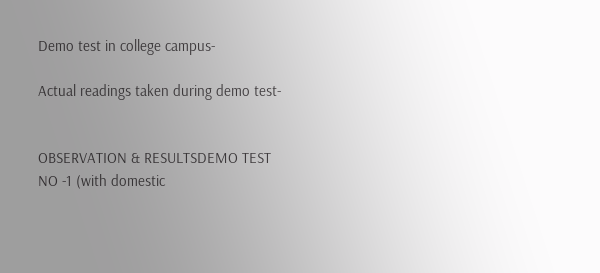Demo test in college campus-

Actual readings taken during demo test-


OBSERVATION & RESULTSDEMO TEST NO -1 (with domestic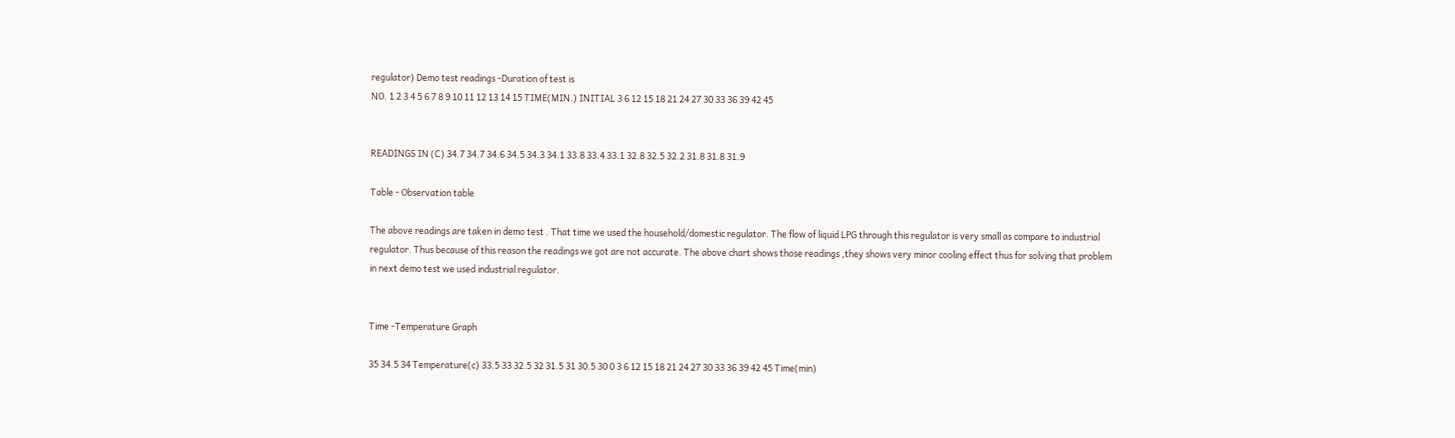regulator) Demo test readings -Duration of test is
NO. 1 2 3 4 5 6 7 8 9 10 11 12 13 14 15 TIME(MIN.) INITIAL 3 6 12 15 18 21 24 27 30 33 36 39 42 45


READINGS IN (C) 34.7 34.7 34.6 34.5 34.3 34.1 33.8 33.4 33.1 32.8 32.5 32.2 31.8 31.8 31.9

Table - Observation table

The above readings are taken in demo test . That time we used the household/domestic regulator. The flow of liquid LPG through this regulator is very small as compare to industrial regulator. Thus because of this reason the readings we got are not accurate. The above chart shows those readings ,they shows very minor cooling effect thus for solving that problem in next demo test we used industrial regulator.


Time -Temperature Graph

35 34.5 34 Temperature(c) 33.5 33 32.5 32 31.5 31 30.5 30 0 3 6 12 15 18 21 24 27 30 33 36 39 42 45 Time(min)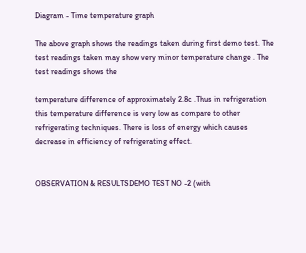Diagram - Time temperature graph

The above graph shows the readings taken during first demo test. The test readings taken may show very minor temperature change . The test readings shows the

temperature difference of approximately 2.8c .Thus in refrigeration this temperature difference is very low as compare to other refrigerating techniques. There is loss of energy which causes decrease in efficiency of refrigerating effect.


OBSERVATION & RESULTSDEMO TEST NO -2 (with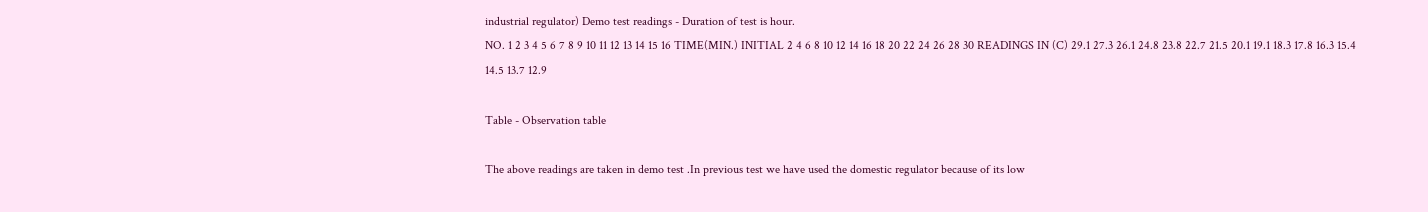industrial regulator) Demo test readings - Duration of test is hour.
NO. 1 2 3 4 5 6 7 8 9 10 11 12 13 14 15 16 TIME(MIN.) INITIAL 2 4 6 8 10 12 14 16 18 20 22 24 26 28 30 READINGS IN (C) 29.1 27.3 26.1 24.8 23.8 22.7 21.5 20.1 19.1 18.3 17.8 16.3 15.4 14.5 13.7 12.9

Table - Observation table

The above readings are taken in demo test .In previous test we have used the domestic regulator because of its low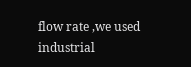flow rate ,we used industrial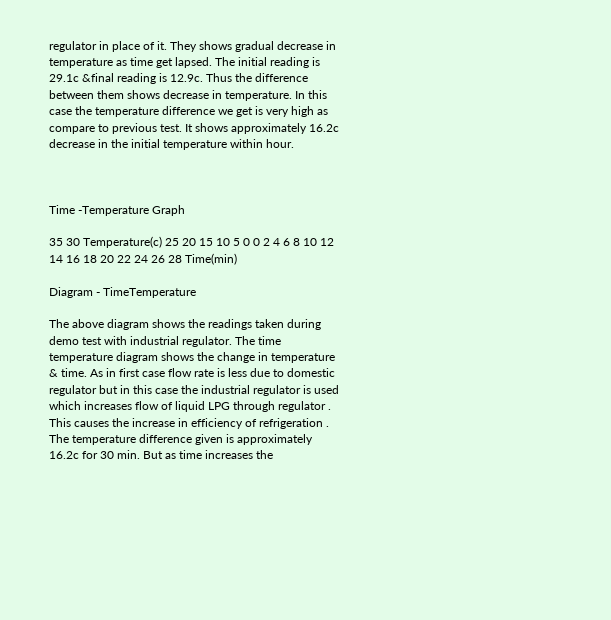regulator in place of it. They shows gradual decrease in temperature as time get lapsed. The initial reading is 29.1c &final reading is 12.9c. Thus the difference between them shows decrease in temperature. In this case the temperature difference we get is very high as compare to previous test. It shows approximately 16.2c decrease in the initial temperature within hour.



Time -Temperature Graph

35 30 Temperature(c) 25 20 15 10 5 0 0 2 4 6 8 10 12 14 16 18 20 22 24 26 28 Time(min)

Diagram - TimeTemperature

The above diagram shows the readings taken during demo test with industrial regulator. The time temperature diagram shows the change in temperature & time. As in first case flow rate is less due to domestic regulator but in this case the industrial regulator is used which increases flow of liquid LPG through regulator . This causes the increase in efficiency of refrigeration . The temperature difference given is approximately 16.2c for 30 min. But as time increases the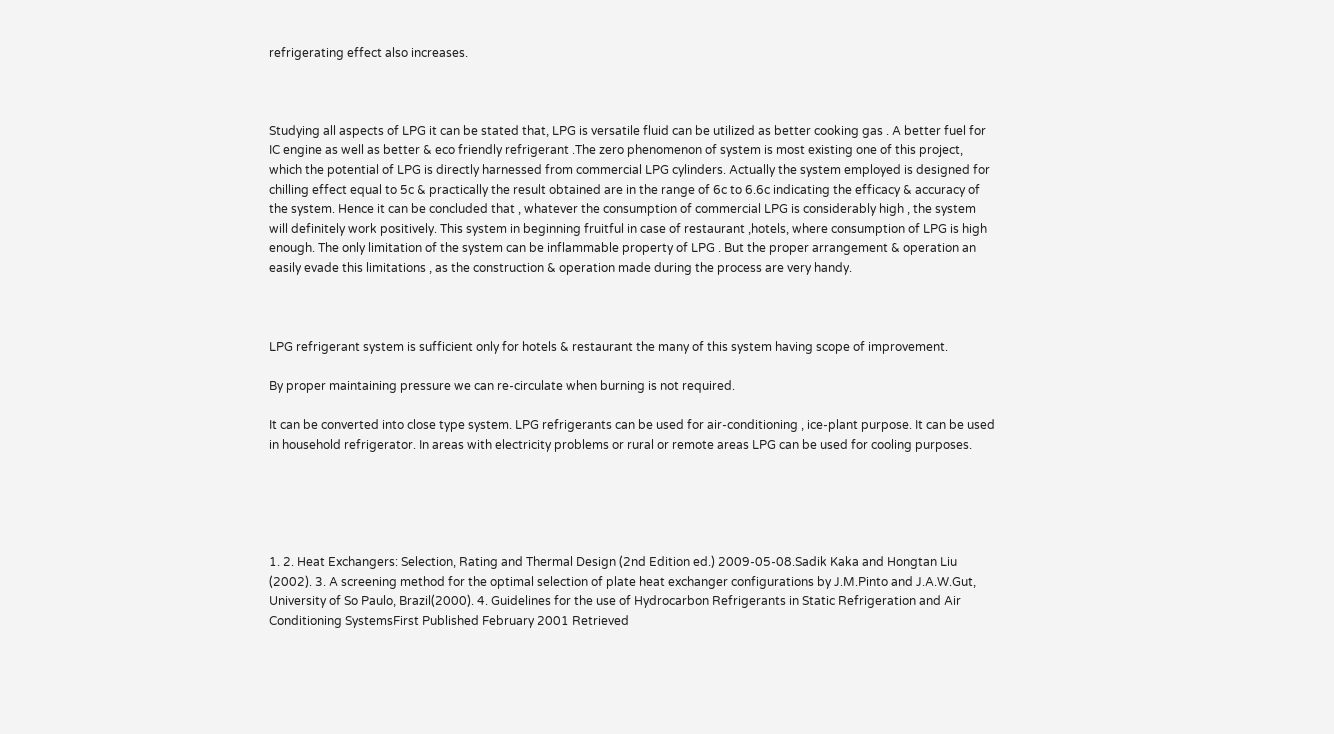refrigerating effect also increases.



Studying all aspects of LPG it can be stated that, LPG is versatile fluid can be utilized as better cooking gas . A better fuel for IC engine as well as better & eco friendly refrigerant .The zero phenomenon of system is most existing one of this project, which the potential of LPG is directly harnessed from commercial LPG cylinders. Actually the system employed is designed for chilling effect equal to 5c & practically the result obtained are in the range of 6c to 6.6c indicating the efficacy & accuracy of the system. Hence it can be concluded that , whatever the consumption of commercial LPG is considerably high , the system will definitely work positively. This system in beginning fruitful in case of restaurant ,hotels, where consumption of LPG is high enough. The only limitation of the system can be inflammable property of LPG . But the proper arrangement & operation an easily evade this limitations , as the construction & operation made during the process are very handy.



LPG refrigerant system is sufficient only for hotels & restaurant the many of this system having scope of improvement.

By proper maintaining pressure we can re-circulate when burning is not required.

It can be converted into close type system. LPG refrigerants can be used for air-conditioning , ice-plant purpose. It can be used in household refrigerator. In areas with electricity problems or rural or remote areas LPG can be used for cooling purposes.





1. 2. Heat Exchangers: Selection, Rating and Thermal Design (2nd Edition ed.) 2009-05-08.Sadik Kaka and Hongtan Liu (2002). 3. A screening method for the optimal selection of plate heat exchanger configurations by J.M.Pinto and J.A.W.Gut, University of So Paulo, Brazil(2000). 4. Guidelines for the use of Hydrocarbon Refrigerants in Static Refrigeration and Air Conditioning SystemsFirst Published February 2001 Retrieved